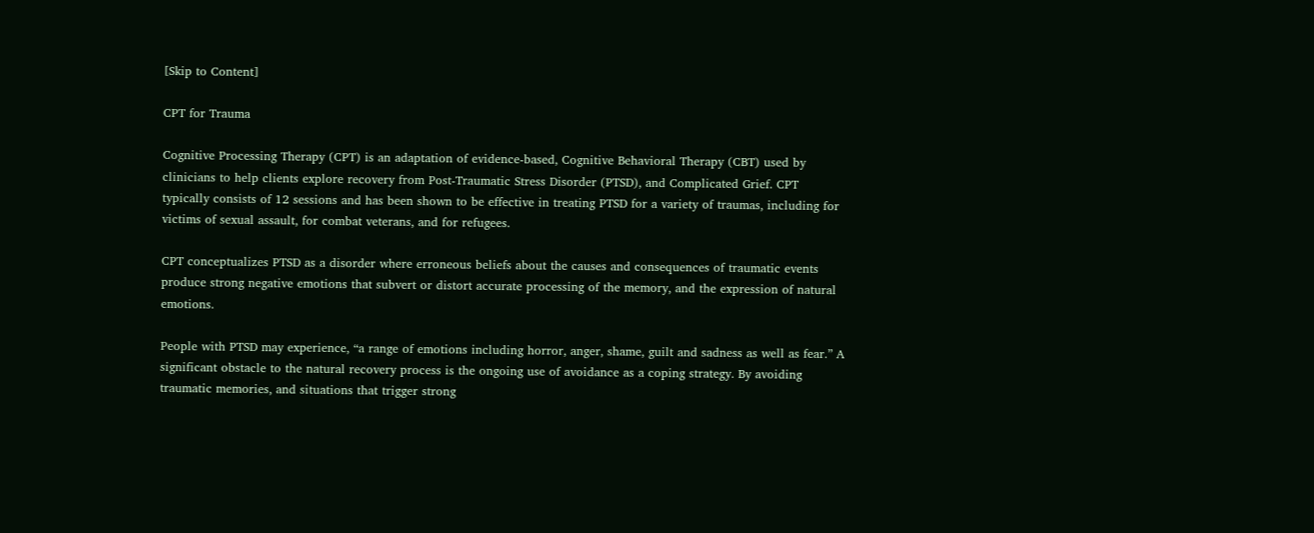[Skip to Content]

CPT for Trauma

Cognitive Processing Therapy (CPT) is an adaptation of evidence-based, Cognitive Behavioral Therapy (CBT) used by clinicians to help clients explore recovery from Post-Traumatic Stress Disorder (PTSD), and Complicated Grief. CPT typically consists of 12 sessions and has been shown to be effective in treating PTSD for a variety of traumas, including for victims of sexual assault, for combat veterans, and for refugees.

CPT conceptualizes PTSD as a disorder where erroneous beliefs about the causes and consequences of traumatic events produce strong negative emotions that subvert or distort accurate processing of the memory, and the expression of natural emotions.

People with PTSD may experience, “a range of emotions including horror, anger, shame, guilt and sadness as well as fear.” A significant obstacle to the natural recovery process is the ongoing use of avoidance as a coping strategy. By avoiding traumatic memories, and situations that trigger strong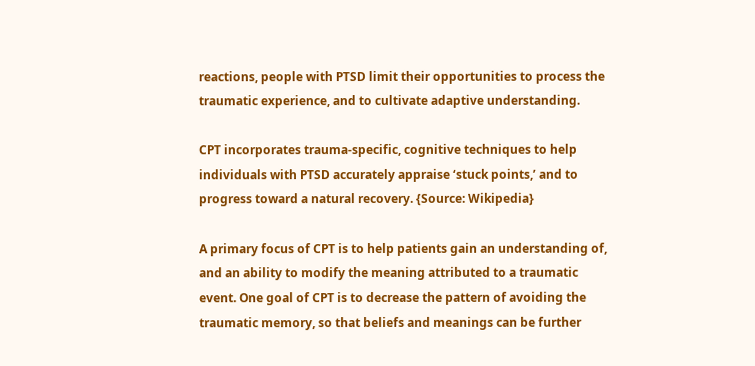reactions, people with PTSD limit their opportunities to process the traumatic experience, and to cultivate adaptive understanding.

CPT incorporates trauma-specific, cognitive techniques to help individuals with PTSD accurately appraise ‘stuck points,’ and to progress toward a natural recovery. {Source: Wikipedia}

A primary focus of CPT is to help patients gain an understanding of, and an ability to modify the meaning attributed to a traumatic event. One goal of CPT is to decrease the pattern of avoiding the traumatic memory, so that beliefs and meanings can be further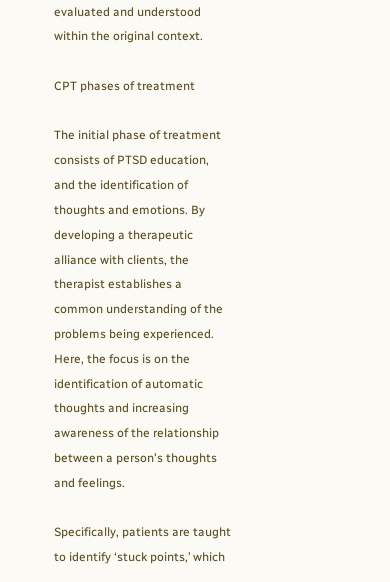evaluated and understood within the original context.

CPT phases of treatment

The initial phase of treatment consists of PTSD education, and the identification of thoughts and emotions. By developing a therapeutic alliance with clients, the therapist establishes a common understanding of the problems being experienced. Here, the focus is on the identification of automatic thoughts and increasing awareness of the relationship between a person's thoughts and feelings.

Specifically, patients are taught to identify ‘stuck points,’ which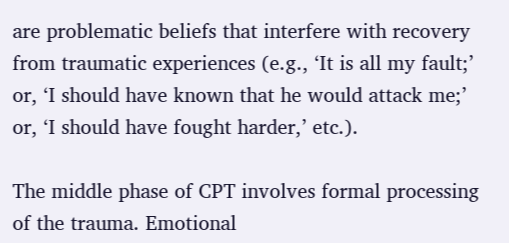are problematic beliefs that interfere with recovery from traumatic experiences (e.g., ‘It is all my fault;’ or, ‘I should have known that he would attack me;’ or, ‘I should have fought harder,’ etc.).

The middle phase of CPT involves formal processing of the trauma. Emotional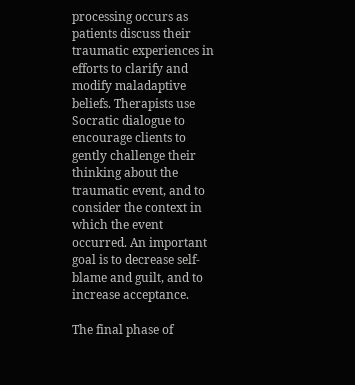processing occurs as patients discuss their traumatic experiences in efforts to clarify and modify maladaptive beliefs. Therapists use Socratic dialogue to encourage clients to gently challenge their thinking about the traumatic event, and to consider the context in which the event occurred. An important goal is to decrease self-blame and guilt, and to increase acceptance.

The final phase of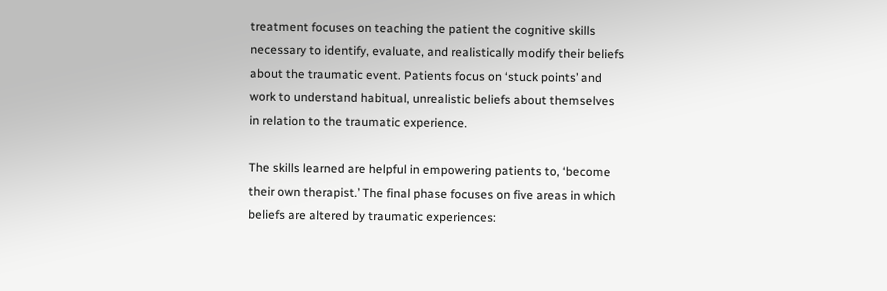treatment focuses on teaching the patient the cognitive skills necessary to identify, evaluate, and realistically modify their beliefs about the traumatic event. Patients focus on ‘stuck points’ and work to understand habitual, unrealistic beliefs about themselves in relation to the traumatic experience.

The skills learned are helpful in empowering patients to, ‘become their own therapist.’ The final phase focuses on five areas in which beliefs are altered by traumatic experiences: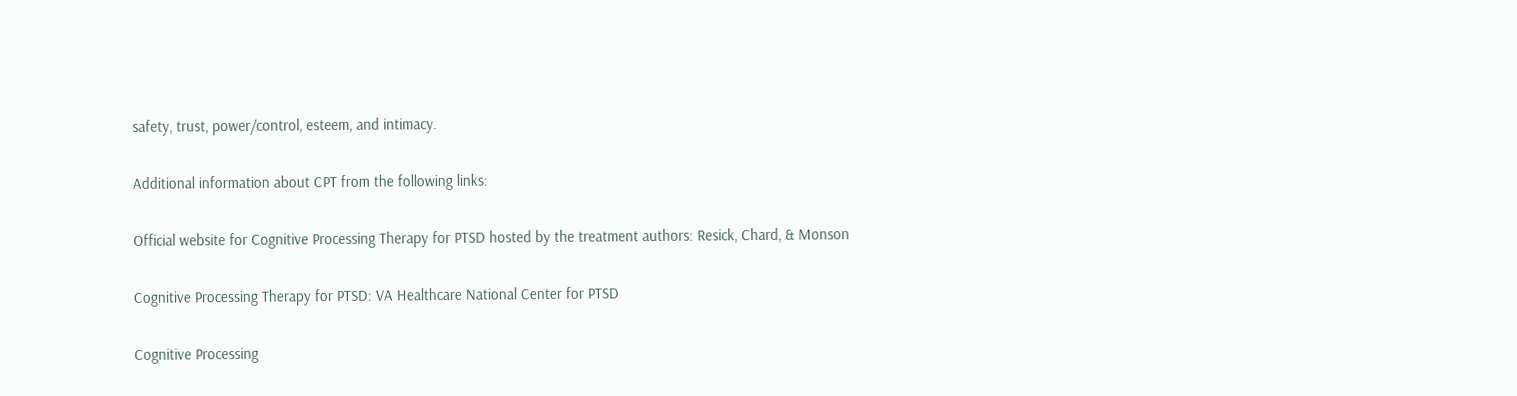safety, trust, power/control, esteem, and intimacy.

Additional information about CPT from the following links:

Official website for Cognitive Processing Therapy for PTSD hosted by the treatment authors: Resick, Chard, & Monson

Cognitive Processing Therapy for PTSD: VA Healthcare National Center for PTSD

Cognitive Processing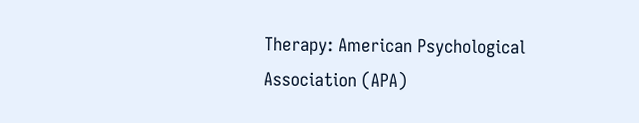Therapy: American Psychological Association (APA)